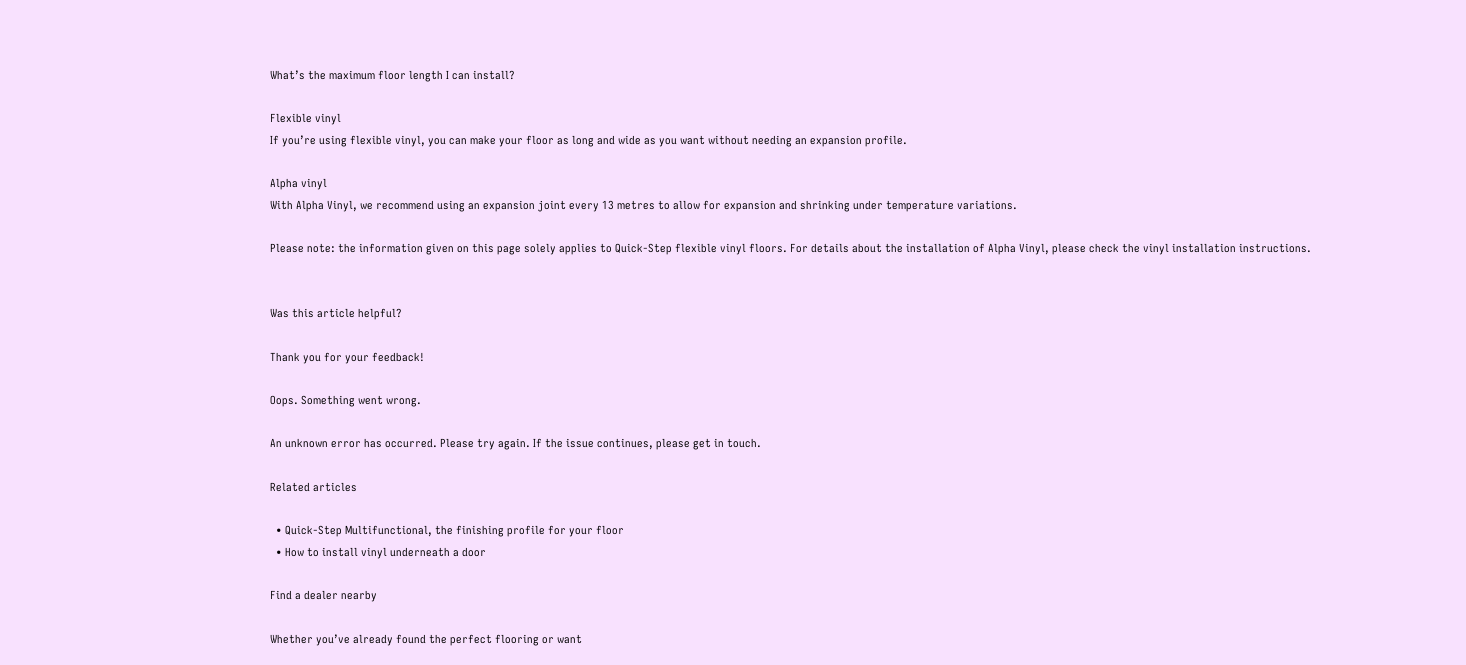What’s the maximum floor length I can install?

Flexible vinyl
If you’re using flexible vinyl, you can make your floor as long and wide as you want without needing an expansion profile.

Alpha vinyl
With Alpha Vinyl, we recommend using an expansion joint every 13 metres to allow for expansion and shrinking under temperature variations.

Please note: the information given on this page solely applies to Quick-Step flexible vinyl floors. For details about the installation of Alpha Vinyl, please check the vinyl installation instructions.


Was this article helpful?

Thank you for your feedback!

Oops. Something went wrong.

An unknown error has occurred. Please try again. If the issue continues, please get in touch.

Related articles

  • Quick-Step Multifunctional, the finishing profile for your floor
  • How to install vinyl underneath a door

Find a dealer nearby

Whether you’ve already found the perfect flooring or want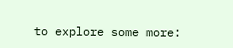to explore some more: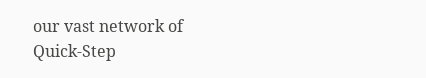our vast network of Quick-Step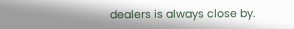dealers is always close by.